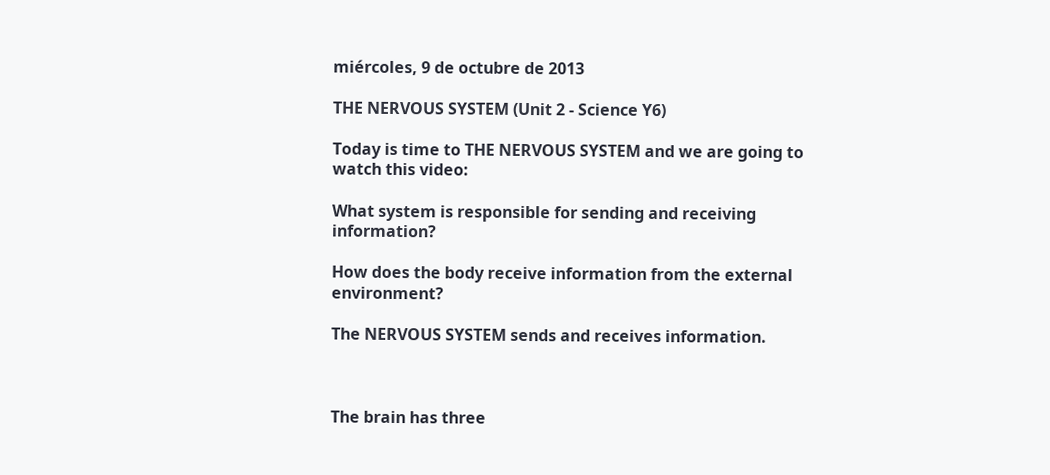miércoles, 9 de octubre de 2013

THE NERVOUS SYSTEM (Unit 2 - Science Y6)

Today is time to THE NERVOUS SYSTEM and we are going to watch this video:

What system is responsible for sending and receiving information?

How does the body receive information from the external environment?

The NERVOUS SYSTEM sends and receives information.



The brain has three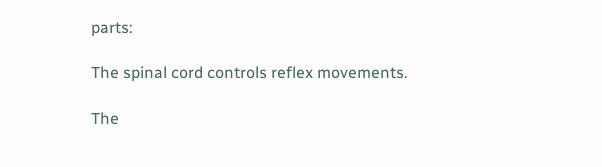parts:

The spinal cord controls reflex movements.

The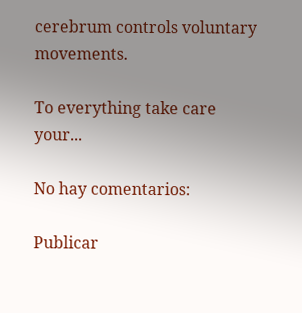cerebrum controls voluntary movements.

To everything take care your...

No hay comentarios:

Publicar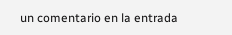un comentario en la entrada